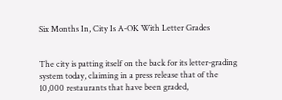Six Months In, City Is A-OK With Letter Grades


The city is patting itself on the back for its letter-grading system today, claiming in a press release that of the 10,000 restaurants that have been graded,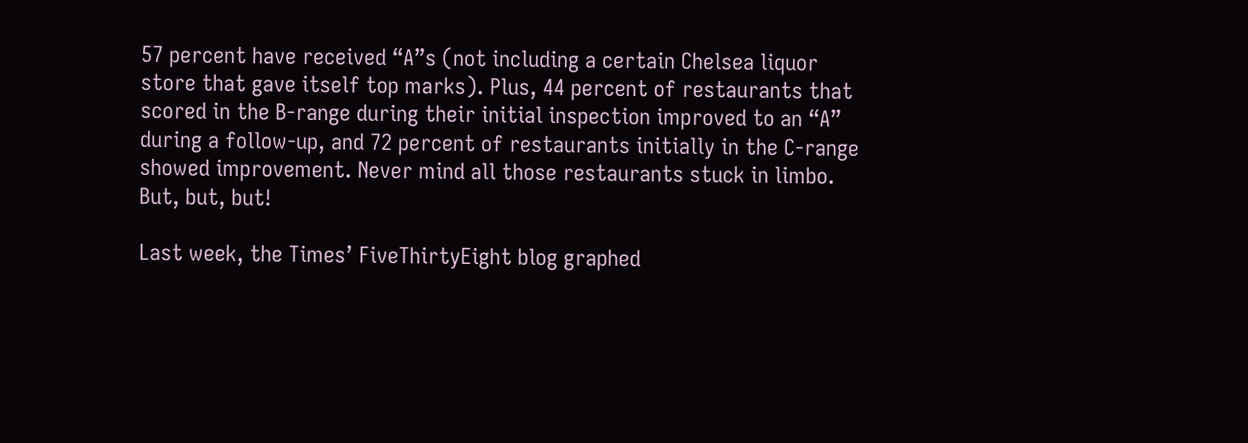57 percent have received “A”s (not including a certain Chelsea liquor store that gave itself top marks). Plus, 44 percent of restaurants that scored in the B-range during their initial inspection improved to an “A” during a follow-up, and 72 percent of restaurants initially in the C-range showed improvement. Never mind all those restaurants stuck in limbo. But, but, but!

Last week, the Times’ FiveThirtyEight blog graphed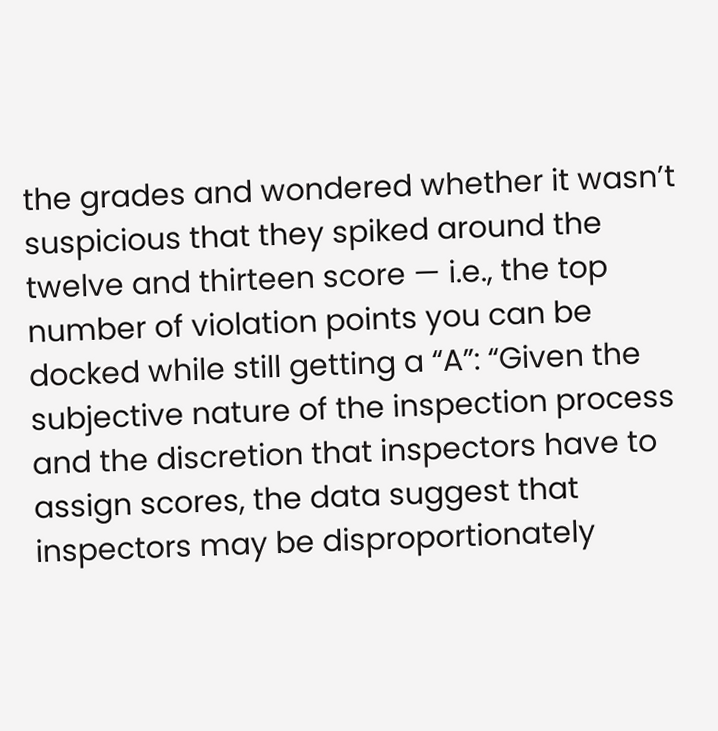the grades and wondered whether it wasn’t suspicious that they spiked around the twelve and thirteen score — i.e., the top number of violation points you can be docked while still getting a “A”: “Given the subjective nature of the inspection process and the discretion that inspectors have to assign scores, the data suggest that inspectors may be disproportionately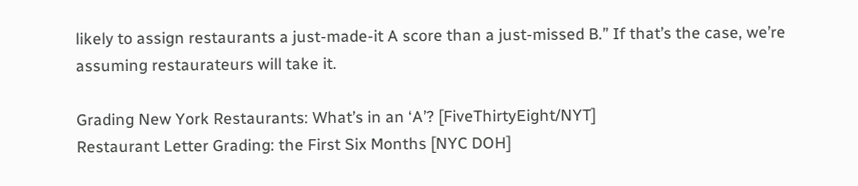likely to assign restaurants a just-made-it A score than a just-missed B.” If that’s the case, we’re assuming restaurateurs will take it.

Grading New York Restaurants: What’s in an ‘A’? [FiveThirtyEight/NYT]
Restaurant Letter Grading: the First Six Months [NYC DOH]